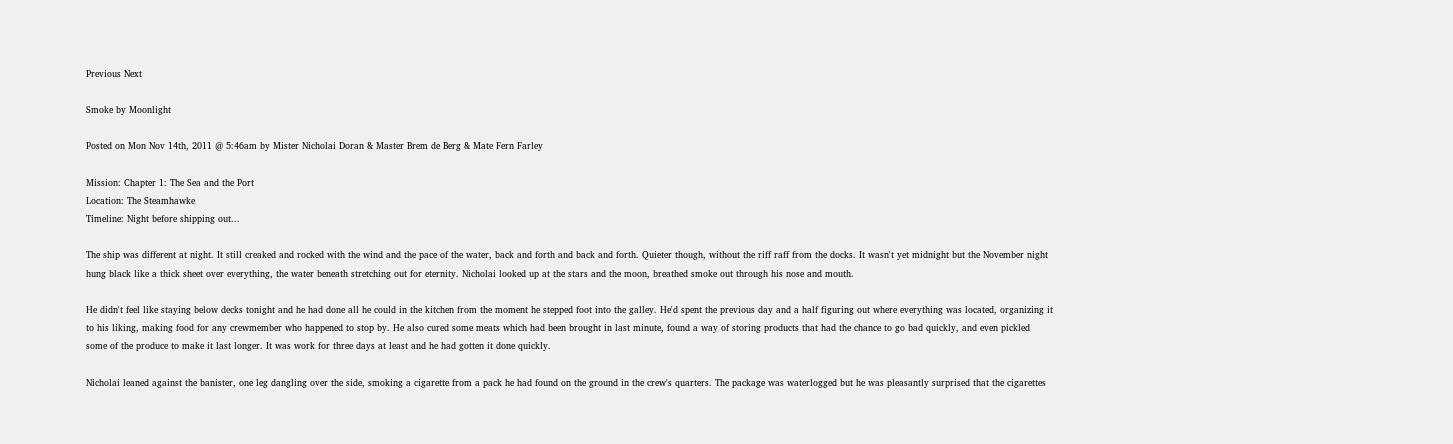Previous Next

Smoke by Moonlight

Posted on Mon Nov 14th, 2011 @ 5:46am by Mister Nicholai Doran & Master Brem de Berg & Mate Fern Farley

Mission: Chapter 1: The Sea and the Port
Location: The Steamhawke
Timeline: Night before shipping out...

The ship was different at night. It still creaked and rocked with the wind and the pace of the water, back and forth and back and forth. Quieter though, without the riff raff from the docks. It wasn't yet midnight but the November night hung black like a thick sheet over everything, the water beneath stretching out for eternity. Nicholai looked up at the stars and the moon, breathed smoke out through his nose and mouth.

He didn't feel like staying below decks tonight and he had done all he could in the kitchen from the moment he stepped foot into the galley. He'd spent the previous day and a half figuring out where everything was located, organizing it to his liking, making food for any crewmember who happened to stop by. He also cured some meats which had been brought in last minute, found a way of storing products that had the chance to go bad quickly, and even pickled some of the produce to make it last longer. It was work for three days at least and he had gotten it done quickly.

Nicholai leaned against the banister, one leg dangling over the side, smoking a cigarette from a pack he had found on the ground in the crew's quarters. The package was waterlogged but he was pleasantly surprised that the cigarettes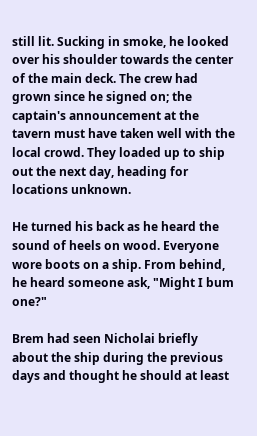still lit. Sucking in smoke, he looked over his shoulder towards the center of the main deck. The crew had grown since he signed on; the captain's announcement at the tavern must have taken well with the local crowd. They loaded up to ship out the next day, heading for locations unknown.

He turned his back as he heard the sound of heels on wood. Everyone wore boots on a ship. From behind, he heard someone ask, "Might I bum one?"

Brem had seen Nicholai briefly about the ship during the previous days and thought he should at least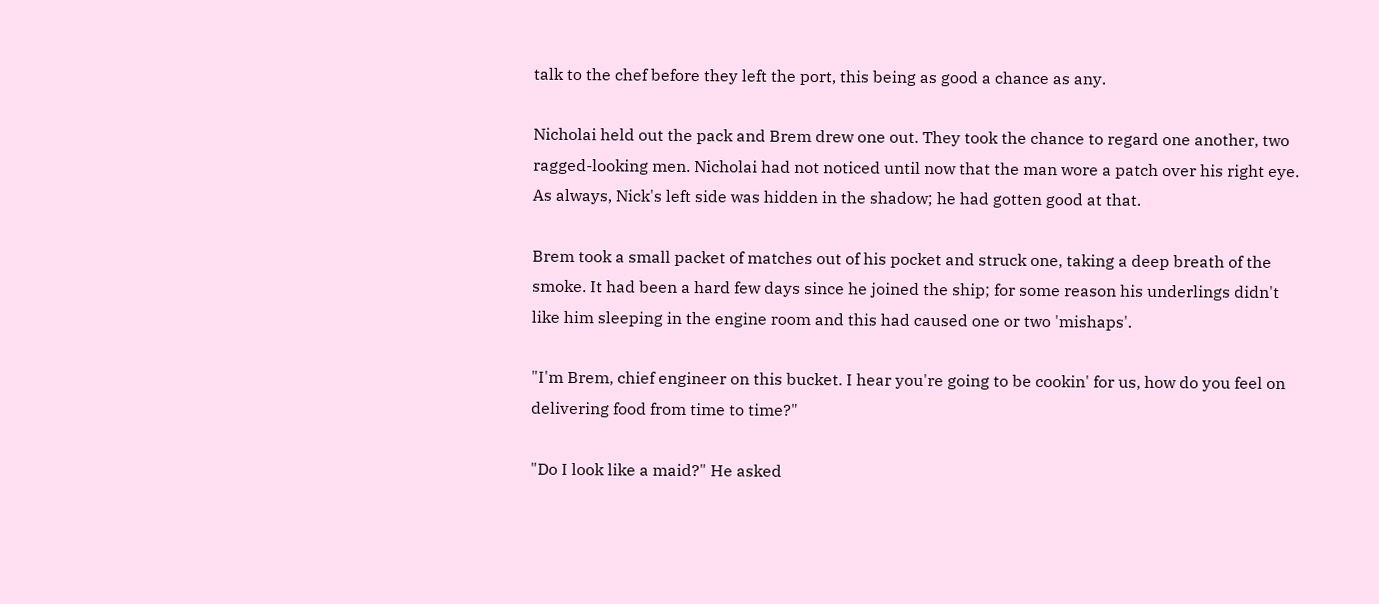talk to the chef before they left the port, this being as good a chance as any.

Nicholai held out the pack and Brem drew one out. They took the chance to regard one another, two ragged-looking men. Nicholai had not noticed until now that the man wore a patch over his right eye. As always, Nick's left side was hidden in the shadow; he had gotten good at that.

Brem took a small packet of matches out of his pocket and struck one, taking a deep breath of the smoke. It had been a hard few days since he joined the ship; for some reason his underlings didn't like him sleeping in the engine room and this had caused one or two 'mishaps'.

"I'm Brem, chief engineer on this bucket. I hear you're going to be cookin' for us, how do you feel on delivering food from time to time?"

"Do I look like a maid?" He asked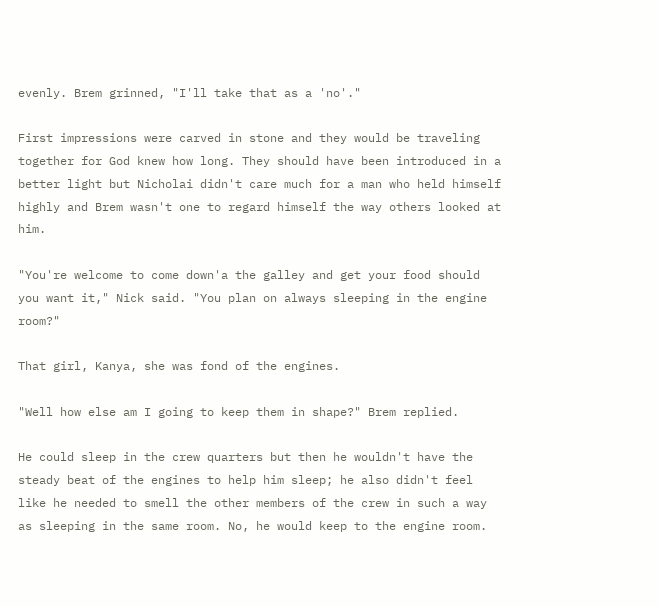evenly. Brem grinned, "I'll take that as a 'no'."

First impressions were carved in stone and they would be traveling together for God knew how long. They should have been introduced in a better light but Nicholai didn't care much for a man who held himself highly and Brem wasn't one to regard himself the way others looked at him.

"You're welcome to come down'a the galley and get your food should you want it," Nick said. "You plan on always sleeping in the engine room?"

That girl, Kanya, she was fond of the engines.

"Well how else am I going to keep them in shape?" Brem replied.

He could sleep in the crew quarters but then he wouldn't have the steady beat of the engines to help him sleep; he also didn't feel like he needed to smell the other members of the crew in such a way as sleeping in the same room. No, he would keep to the engine room.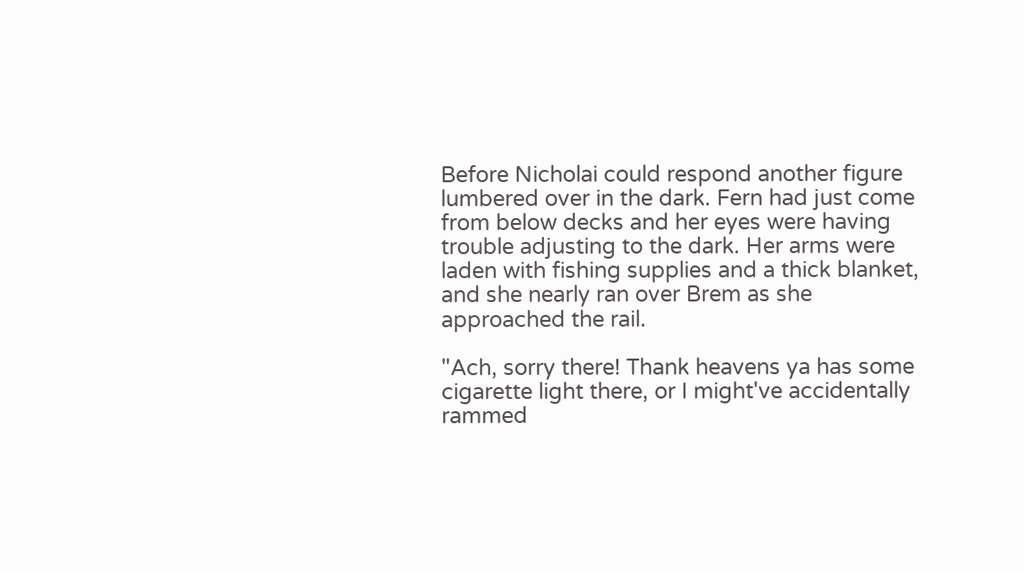Before Nicholai could respond another figure lumbered over in the dark. Fern had just come from below decks and her eyes were having trouble adjusting to the dark. Her arms were laden with fishing supplies and a thick blanket, and she nearly ran over Brem as she approached the rail.

"Ach, sorry there! Thank heavens ya has some cigarette light there, or I might've accidentally rammed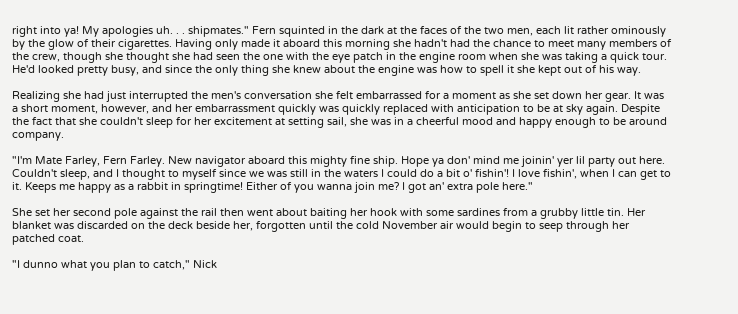right into ya! My apologies uh. . . shipmates." Fern squinted in the dark at the faces of the two men, each lit rather ominously by the glow of their cigarettes. Having only made it aboard this morning she hadn't had the chance to meet many members of the crew, though she thought she had seen the one with the eye patch in the engine room when she was taking a quick tour. He'd looked pretty busy, and since the only thing she knew about the engine was how to spell it she kept out of his way.

Realizing she had just interrupted the men's conversation she felt embarrassed for a moment as she set down her gear. It was a short moment, however, and her embarrassment quickly was quickly replaced with anticipation to be at sky again. Despite the fact that she couldn't sleep for her excitement at setting sail, she was in a cheerful mood and happy enough to be around company.

"I'm Mate Farley, Fern Farley. New navigator aboard this mighty fine ship. Hope ya don' mind me joinin' yer lil party out here. Couldn't sleep, and I thought to myself since we was still in the waters I could do a bit o' fishin'! I love fishin', when I can get to it. Keeps me happy as a rabbit in springtime! Either of you wanna join me? I got an' extra pole here."

She set her second pole against the rail then went about baiting her hook with some sardines from a grubby little tin. Her blanket was discarded on the deck beside her, forgotten until the cold November air would begin to seep through her patched coat.

"I dunno what you plan to catch," Nick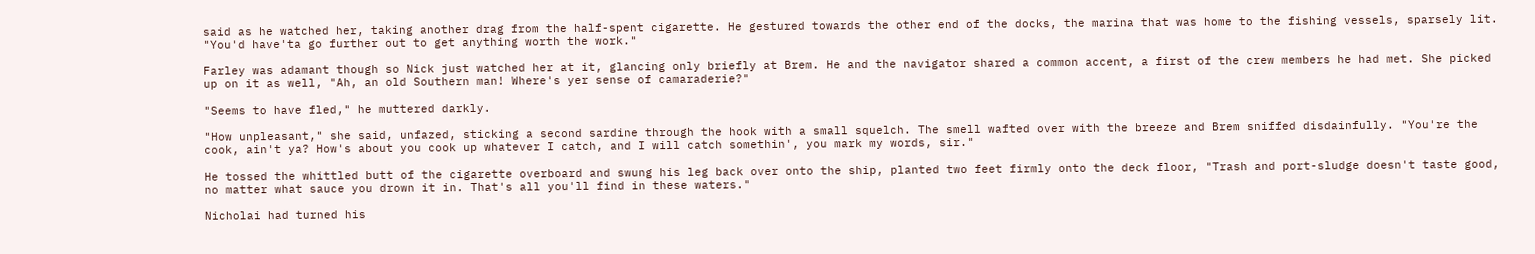said as he watched her, taking another drag from the half-spent cigarette. He gestured towards the other end of the docks, the marina that was home to the fishing vessels, sparsely lit. "You'd have'ta go further out to get anything worth the work."

Farley was adamant though so Nick just watched her at it, glancing only briefly at Brem. He and the navigator shared a common accent, a first of the crew members he had met. She picked up on it as well, "Ah, an old Southern man! Where's yer sense of camaraderie?"

"Seems to have fled," he muttered darkly.

"How unpleasant," she said, unfazed, sticking a second sardine through the hook with a small squelch. The smell wafted over with the breeze and Brem sniffed disdainfully. "You're the cook, ain't ya? How's about you cook up whatever I catch, and I will catch somethin', you mark my words, sir."

He tossed the whittled butt of the cigarette overboard and swung his leg back over onto the ship, planted two feet firmly onto the deck floor, "Trash and port-sludge doesn't taste good, no matter what sauce you drown it in. That's all you'll find in these waters."

Nicholai had turned his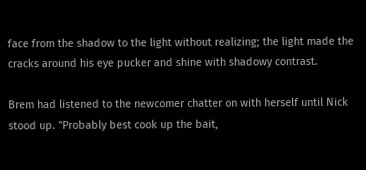face from the shadow to the light without realizing; the light made the cracks around his eye pucker and shine with shadowy contrast.

Brem had listened to the newcomer chatter on with herself until Nick stood up. "Probably best cook up the bait,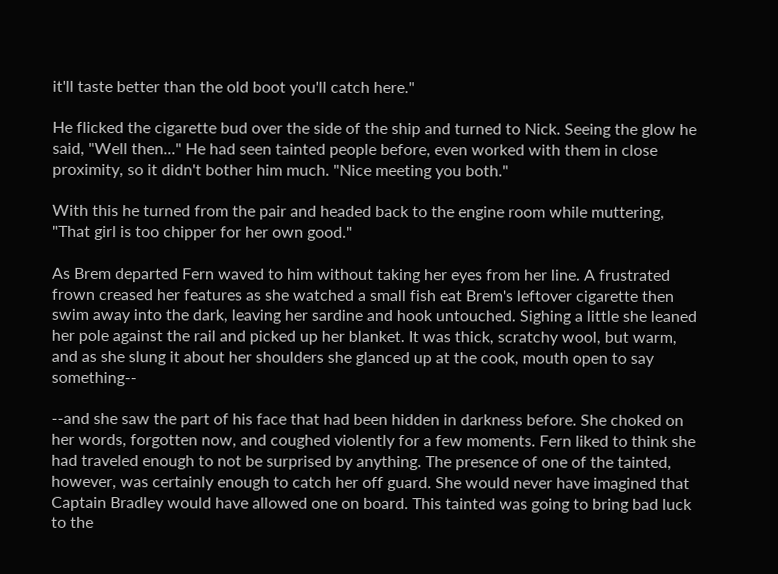it'll taste better than the old boot you'll catch here."

He flicked the cigarette bud over the side of the ship and turned to Nick. Seeing the glow he said, "Well then..." He had seen tainted people before, even worked with them in close proximity, so it didn't bother him much. "Nice meeting you both."

With this he turned from the pair and headed back to the engine room while muttering, "That girl is too chipper for her own good."

As Brem departed Fern waved to him without taking her eyes from her line. A frustrated frown creased her features as she watched a small fish eat Brem's leftover cigarette then swim away into the dark, leaving her sardine and hook untouched. Sighing a little she leaned her pole against the rail and picked up her blanket. It was thick, scratchy wool, but warm, and as she slung it about her shoulders she glanced up at the cook, mouth open to say something--

--and she saw the part of his face that had been hidden in darkness before. She choked on her words, forgotten now, and coughed violently for a few moments. Fern liked to think she had traveled enough to not be surprised by anything. The presence of one of the tainted, however, was certainly enough to catch her off guard. She would never have imagined that Captain Bradley would have allowed one on board. This tainted was going to bring bad luck to the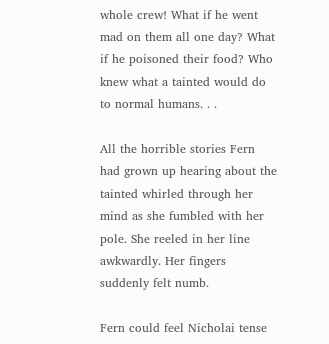whole crew! What if he went mad on them all one day? What if he poisoned their food? Who knew what a tainted would do to normal humans. . .

All the horrible stories Fern had grown up hearing about the tainted whirled through her mind as she fumbled with her pole. She reeled in her line awkwardly. Her fingers suddenly felt numb.

Fern could feel Nicholai tense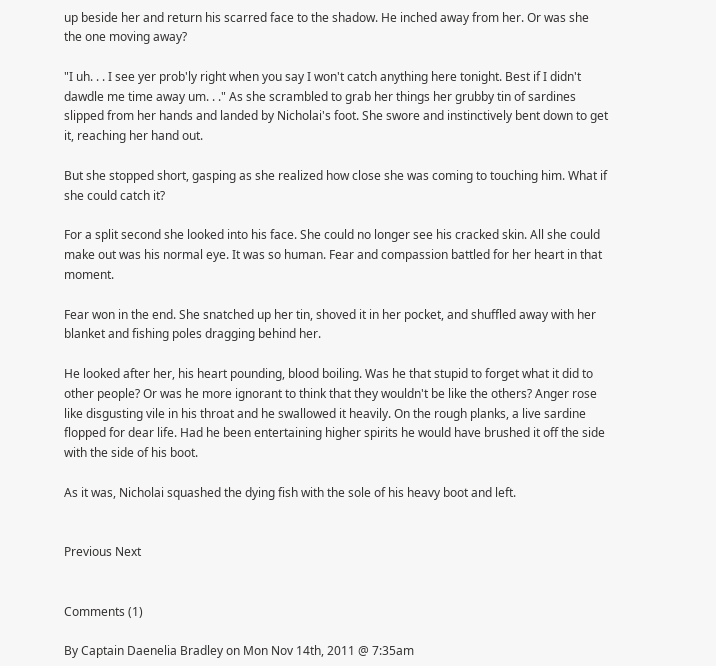up beside her and return his scarred face to the shadow. He inched away from her. Or was she the one moving away?

"I uh. . . I see yer prob'ly right when you say I won't catch anything here tonight. Best if I didn't dawdle me time away um. . ." As she scrambled to grab her things her grubby tin of sardines slipped from her hands and landed by Nicholai's foot. She swore and instinctively bent down to get it, reaching her hand out.

But she stopped short, gasping as she realized how close she was coming to touching him. What if she could catch it?

For a split second she looked into his face. She could no longer see his cracked skin. All she could make out was his normal eye. It was so human. Fear and compassion battled for her heart in that moment.

Fear won in the end. She snatched up her tin, shoved it in her pocket, and shuffled away with her blanket and fishing poles dragging behind her.

He looked after her, his heart pounding, blood boiling. Was he that stupid to forget what it did to other people? Or was he more ignorant to think that they wouldn't be like the others? Anger rose like disgusting vile in his throat and he swallowed it heavily. On the rough planks, a live sardine flopped for dear life. Had he been entertaining higher spirits he would have brushed it off the side with the side of his boot.

As it was, Nicholai squashed the dying fish with the sole of his heavy boot and left.


Previous Next


Comments (1)

By Captain Daenelia Bradley on Mon Nov 14th, 2011 @ 7:35am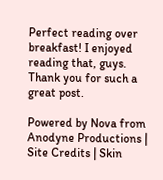Perfect reading over breakfast! I enjoyed reading that, guys. Thank you for such a great post.

Powered by Nova from Anodyne Productions | Site Credits | Skin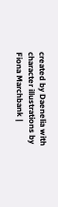created by Daenelia with character illustrations by Fiona Marchbank |